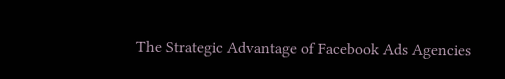The Strategic Advantage of Facebook Ads Agencies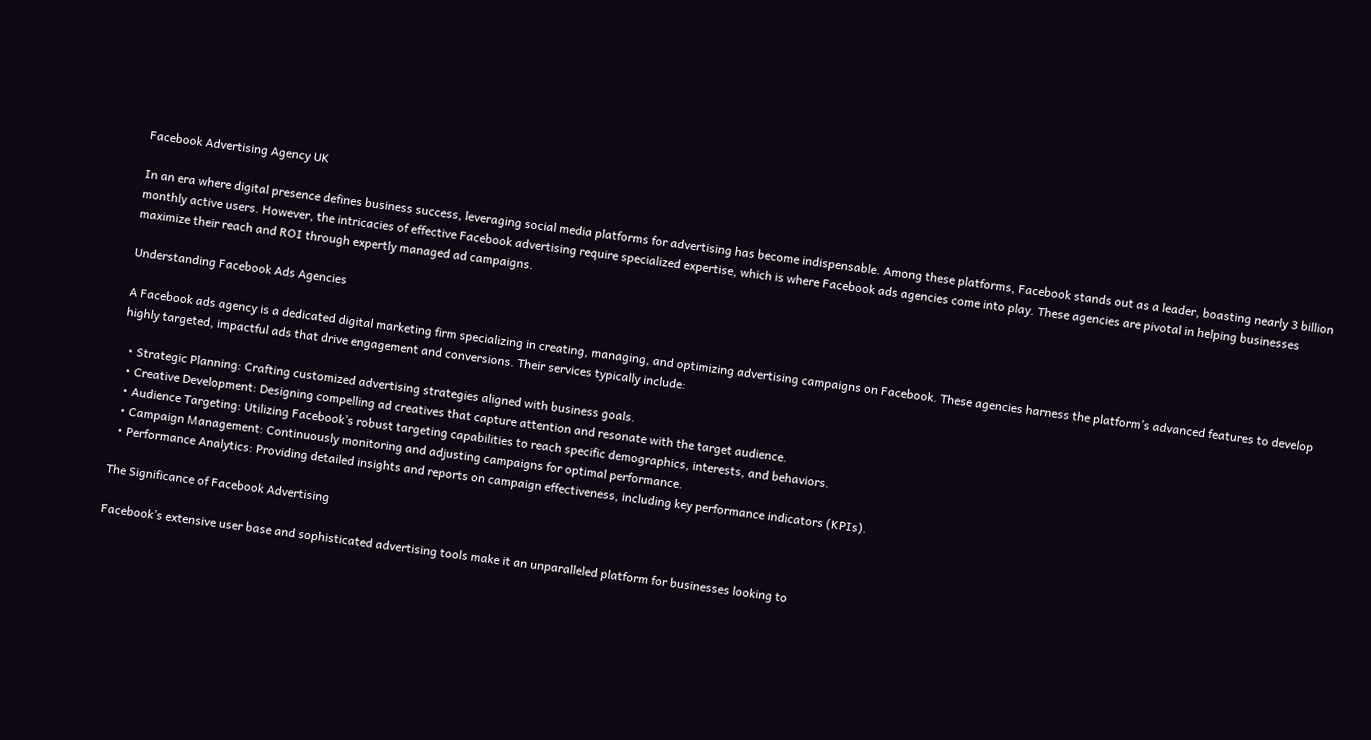Facebook Advertising Agency UK

In an era where digital presence defines business success, leveraging social media platforms for advertising has become indispensable. Among these platforms, Facebook stands out as a leader, boasting nearly 3 billion monthly active users. However, the intricacies of effective Facebook advertising require specialized expertise, which is where Facebook ads agencies come into play. These agencies are pivotal in helping businesses maximize their reach and ROI through expertly managed ad campaigns.

Understanding Facebook Ads Agencies

A Facebook ads agency is a dedicated digital marketing firm specializing in creating, managing, and optimizing advertising campaigns on Facebook. These agencies harness the platform’s advanced features to develop highly targeted, impactful ads that drive engagement and conversions. Their services typically include:

  • Strategic Planning: Crafting customized advertising strategies aligned with business goals.
  • Creative Development: Designing compelling ad creatives that capture attention and resonate with the target audience.
  • Audience Targeting: Utilizing Facebook’s robust targeting capabilities to reach specific demographics, interests, and behaviors.
  • Campaign Management: Continuously monitoring and adjusting campaigns for optimal performance.
  • Performance Analytics: Providing detailed insights and reports on campaign effectiveness, including key performance indicators (KPIs).

The Significance of Facebook Advertising

Facebook’s extensive user base and sophisticated advertising tools make it an unparalleled platform for businesses looking to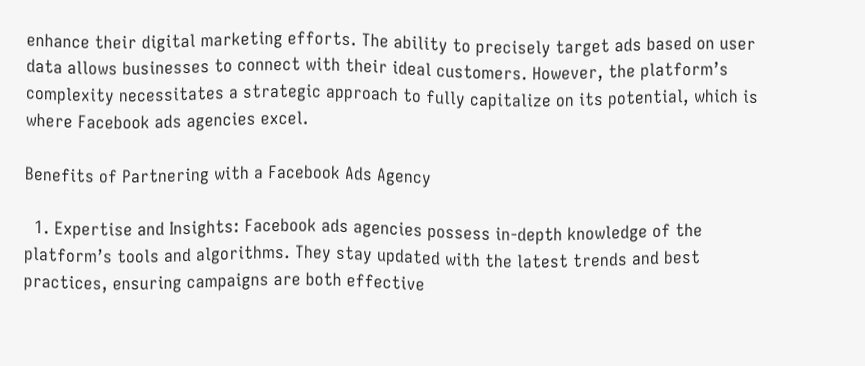enhance their digital marketing efforts. The ability to precisely target ads based on user data allows businesses to connect with their ideal customers. However, the platform’s complexity necessitates a strategic approach to fully capitalize on its potential, which is where Facebook ads agencies excel.

Benefits of Partnering with a Facebook Ads Agency

  1. Expertise and Insights: Facebook ads agencies possess in-depth knowledge of the platform’s tools and algorithms. They stay updated with the latest trends and best practices, ensuring campaigns are both effective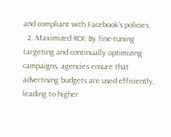and compliant with Facebook’s policies.
  2. Maximized ROI: By fine-tuning targeting and continually optimizing campaigns, agencies ensure that advertising budgets are used efficiently, leading to higher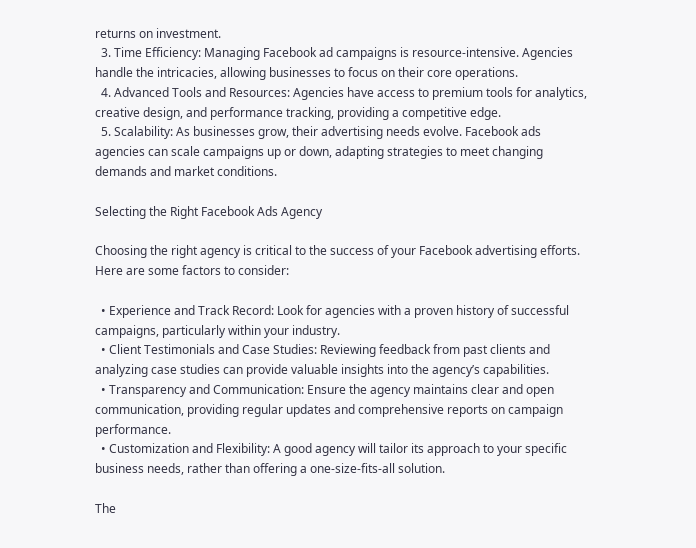returns on investment.
  3. Time Efficiency: Managing Facebook ad campaigns is resource-intensive. Agencies handle the intricacies, allowing businesses to focus on their core operations.
  4. Advanced Tools and Resources: Agencies have access to premium tools for analytics, creative design, and performance tracking, providing a competitive edge.
  5. Scalability: As businesses grow, their advertising needs evolve. Facebook ads agencies can scale campaigns up or down, adapting strategies to meet changing demands and market conditions.

Selecting the Right Facebook Ads Agency

Choosing the right agency is critical to the success of your Facebook advertising efforts. Here are some factors to consider:

  • Experience and Track Record: Look for agencies with a proven history of successful campaigns, particularly within your industry.
  • Client Testimonials and Case Studies: Reviewing feedback from past clients and analyzing case studies can provide valuable insights into the agency’s capabilities.
  • Transparency and Communication: Ensure the agency maintains clear and open communication, providing regular updates and comprehensive reports on campaign performance.
  • Customization and Flexibility: A good agency will tailor its approach to your specific business needs, rather than offering a one-size-fits-all solution.

The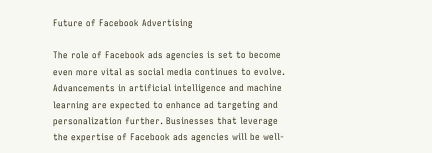Future of Facebook Advertising

The role of Facebook ads agencies is set to become even more vital as social media continues to evolve. Advancements in artificial intelligence and machine learning are expected to enhance ad targeting and personalization further. Businesses that leverage the expertise of Facebook ads agencies will be well-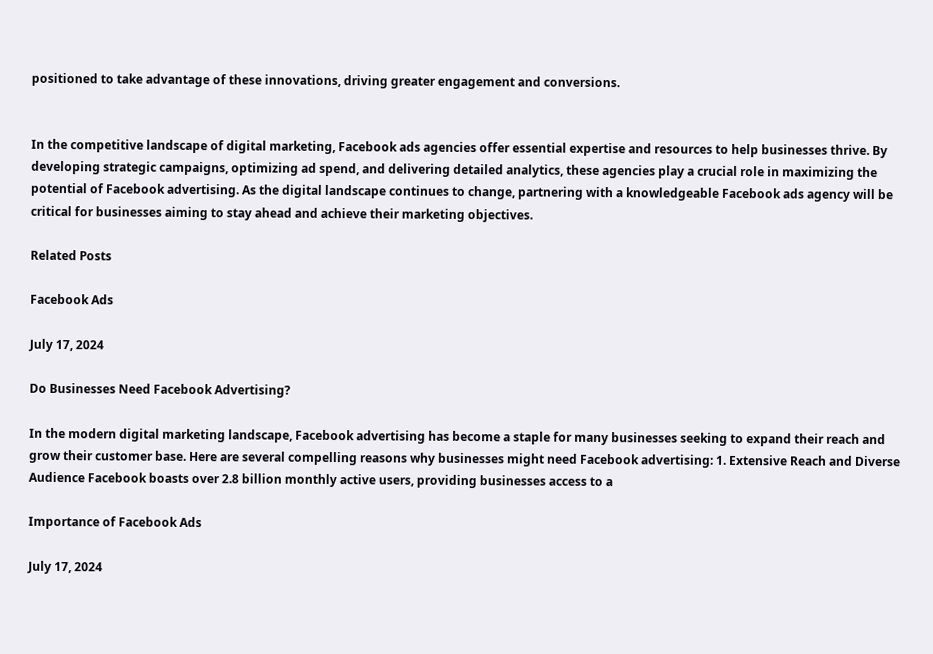positioned to take advantage of these innovations, driving greater engagement and conversions.


In the competitive landscape of digital marketing, Facebook ads agencies offer essential expertise and resources to help businesses thrive. By developing strategic campaigns, optimizing ad spend, and delivering detailed analytics, these agencies play a crucial role in maximizing the potential of Facebook advertising. As the digital landscape continues to change, partnering with a knowledgeable Facebook ads agency will be critical for businesses aiming to stay ahead and achieve their marketing objectives.

Related Posts

Facebook Ads

July 17, 2024

Do Businesses Need Facebook Advertising?

In the modern digital marketing landscape, Facebook advertising has become a staple for many businesses seeking to expand their reach and grow their customer base. Here are several compelling reasons why businesses might need Facebook advertising: 1. Extensive Reach and Diverse Audience Facebook boasts over 2.8 billion monthly active users, providing businesses access to a

Importance of Facebook Ads

July 17, 2024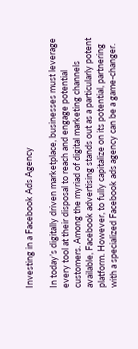Investing in a Facebook Ads Agency

In today’s digitally driven marketplace, businesses must leverage every tool at their disposal to reach and engage potential customers. Among the myriad of digital marketing channels available, Facebook advertising stands out as a particularly potent platform. However, to fully capitalize on its potential, partnering with a specialized Facebook ads agency can be a game-changer.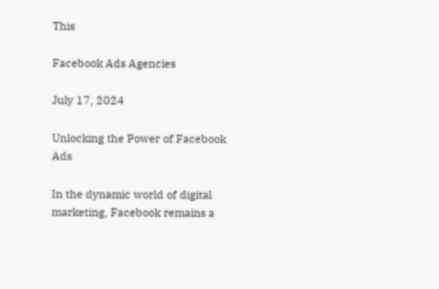This

Facebook Ads Agencies

July 17, 2024

Unlocking the Power of Facebook Ads

In the dynamic world of digital marketing, Facebook remains a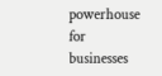powerhouse for businesses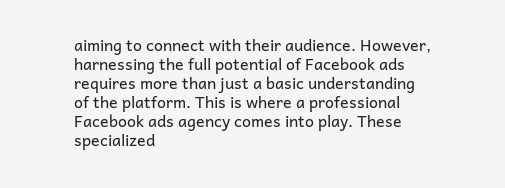aiming to connect with their audience. However, harnessing the full potential of Facebook ads requires more than just a basic understanding of the platform. This is where a professional Facebook ads agency comes into play. These specialized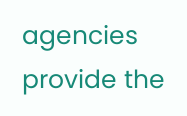agencies provide the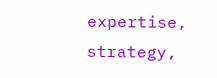expertise, strategy,